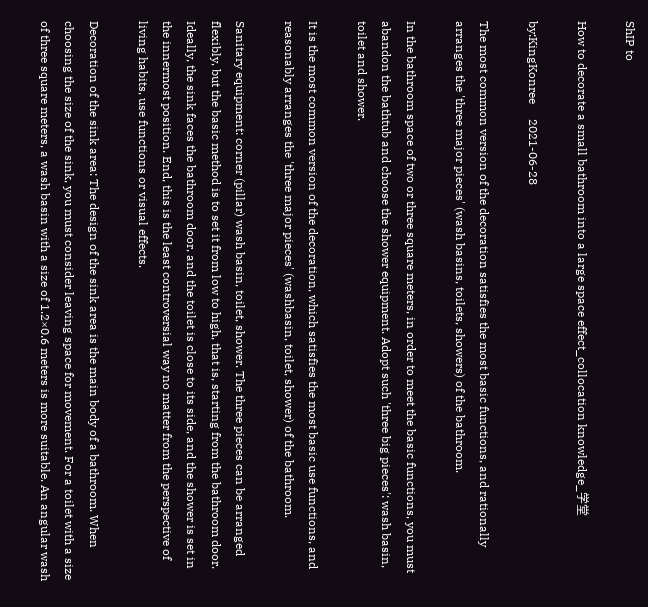ShIP to

How to decorate a small bathroom into a large space effect_collocation knowledge_学堂

by:KingKonree     2021-06-28

The most common version of the decoration satisfies the most basic functions, and rationally arranges the 'three major pieces' (wash basins, toilets, showers) of the bathroom.

In the bathroom space of two or three square meters, in order to meet the basic functions, you must abandon the bathtub and choose the shower equipment. Adopt such 'three big pieces': wash basin, toilet and shower.

It is the most common version of the decoration, which satisfies the most basic use functions, and reasonably arranges the 'three major pieces' (washbasin, toilet, shower) of the bathroom.

Sanitary equipment: corner (pillar) wash basin, toilet, shower. The three pieces can be arranged flexibly, but the basic method is to set it from low to high, that is, starting from the bathroom door. Ideally, the sink faces the bathroom door, and the toilet is close to its side, and the shower is set in the innermost position. End, this is the least controversial way no matter from the perspective of living habits, use functions or visual effects.

Decoration of the sink area: The design of the sink area is the main body of a bathroom. When choosing the size of the sink, you must consider leaving space for movement. For a toilet with a size of three square meters, a wash basin with a size of 1.2×0.6 meters is more suitable. An angular wash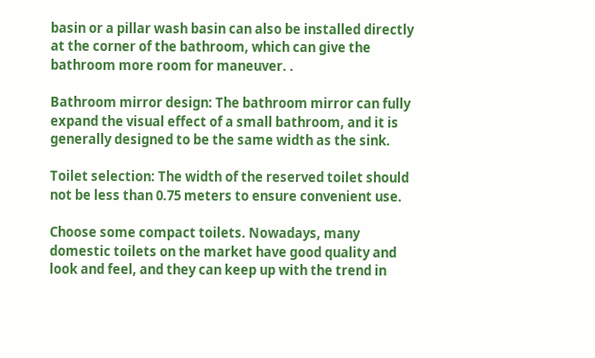basin or a pillar wash basin can also be installed directly at the corner of the bathroom, which can give the bathroom more room for maneuver. .

Bathroom mirror design: The bathroom mirror can fully expand the visual effect of a small bathroom, and it is generally designed to be the same width as the sink.

Toilet selection: The width of the reserved toilet should not be less than 0.75 meters to ensure convenient use.

Choose some compact toilets. Nowadays, many domestic toilets on the market have good quality and look and feel, and they can keep up with the trend in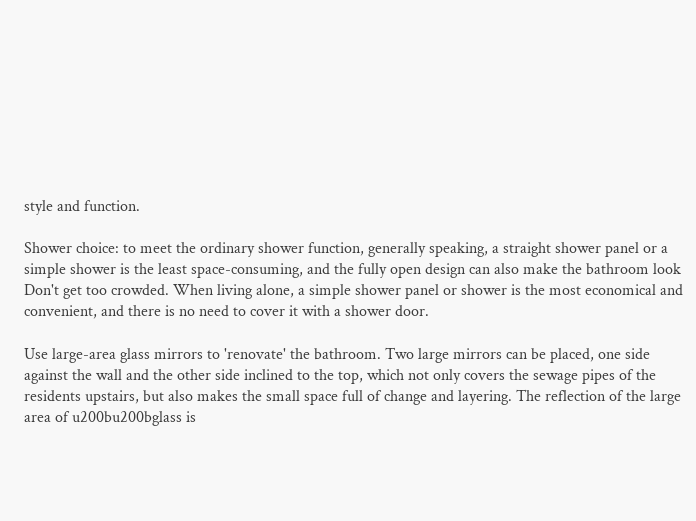style and function.

Shower choice: to meet the ordinary shower function, generally speaking, a straight shower panel or a simple shower is the least space-consuming, and the fully open design can also make the bathroom look Don't get too crowded. When living alone, a simple shower panel or shower is the most economical and convenient, and there is no need to cover it with a shower door.

Use large-area glass mirrors to 'renovate' the bathroom. Two large mirrors can be placed, one side against the wall and the other side inclined to the top, which not only covers the sewage pipes of the residents upstairs, but also makes the small space full of change and layering. The reflection of the large area of u200bu200bglass is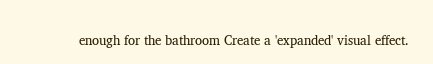enough for the bathroom Create a 'expanded' visual effect.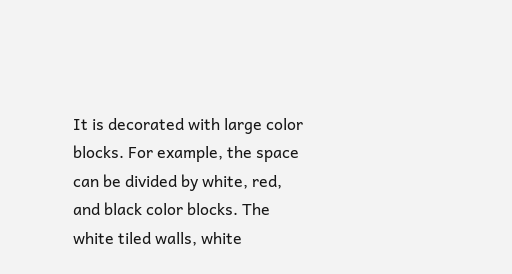It is decorated with large color blocks. For example, the space can be divided by white, red, and black color blocks. The white tiled walls, white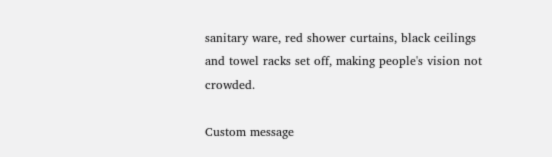sanitary ware, red shower curtains, black ceilings and towel racks set off, making people's vision not crowded.

Custom message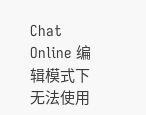Chat Online 编辑模式下无法使用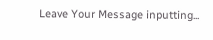Leave Your Message inputting...